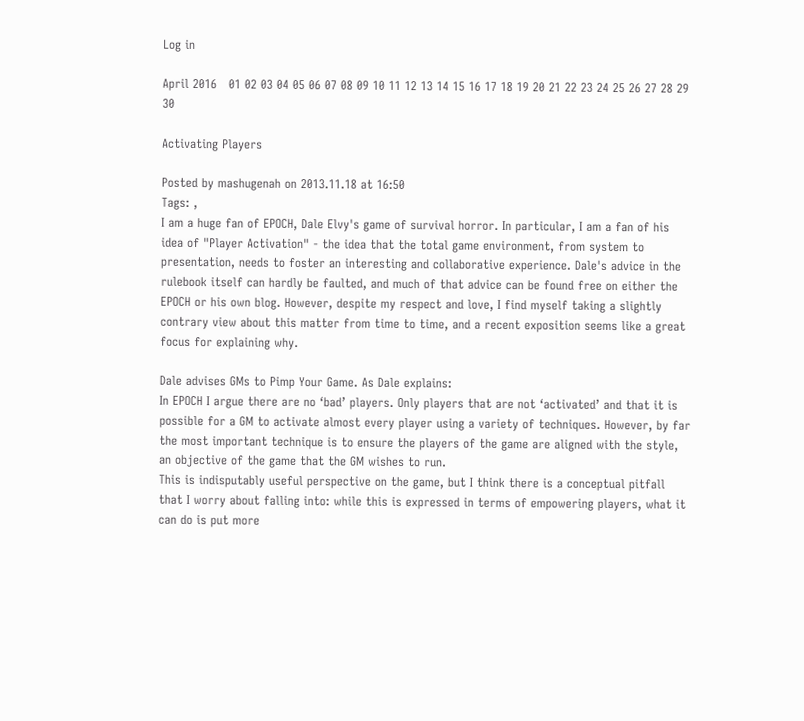Log in

April 2016   01 02 03 04 05 06 07 08 09 10 11 12 13 14 15 16 17 18 19 20 21 22 23 24 25 26 27 28 29 30

Activating Players

Posted by mashugenah on 2013.11.18 at 16:50
Tags: ,
I am a huge fan of EPOCH, Dale Elvy's game of survival horror. In particular, I am a fan of his idea of "Player Activation" - the idea that the total game environment, from system to presentation, needs to foster an interesting and collaborative experience. Dale's advice in the rulebook itself can hardly be faulted, and much of that advice can be found free on either the EPOCH or his own blog. However, despite my respect and love, I find myself taking a slightly contrary view about this matter from time to time, and a recent exposition seems like a great focus for explaining why.

Dale advises GMs to Pimp Your Game. As Dale explains:
In EPOCH I argue there are no ‘bad’ players. Only players that are not ‘activated’ and that it is possible for a GM to activate almost every player using a variety of techniques. However, by far the most important technique is to ensure the players of the game are aligned with the style, an objective of the game that the GM wishes to run.
This is indisputably useful perspective on the game, but I think there is a conceptual pitfall that I worry about falling into: while this is expressed in terms of empowering players, what it can do is put more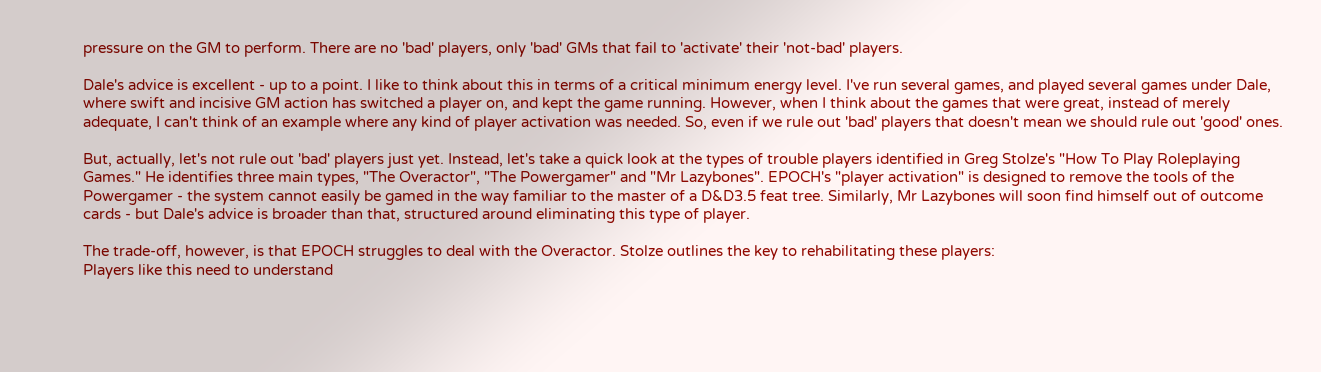pressure on the GM to perform. There are no 'bad' players, only 'bad' GMs that fail to 'activate' their 'not-bad' players.

Dale's advice is excellent - up to a point. I like to think about this in terms of a critical minimum energy level. I've run several games, and played several games under Dale, where swift and incisive GM action has switched a player on, and kept the game running. However, when I think about the games that were great, instead of merely adequate, I can't think of an example where any kind of player activation was needed. So, even if we rule out 'bad' players that doesn't mean we should rule out 'good' ones.

But, actually, let's not rule out 'bad' players just yet. Instead, let's take a quick look at the types of trouble players identified in Greg Stolze's "How To Play Roleplaying Games." He identifies three main types, "The Overactor", "The Powergamer" and "Mr Lazybones". EPOCH's "player activation" is designed to remove the tools of the Powergamer - the system cannot easily be gamed in the way familiar to the master of a D&D3.5 feat tree. Similarly, Mr Lazybones will soon find himself out of outcome cards - but Dale's advice is broader than that, structured around eliminating this type of player.

The trade-off, however, is that EPOCH struggles to deal with the Overactor. Stolze outlines the key to rehabilitating these players:
Players like this need to understand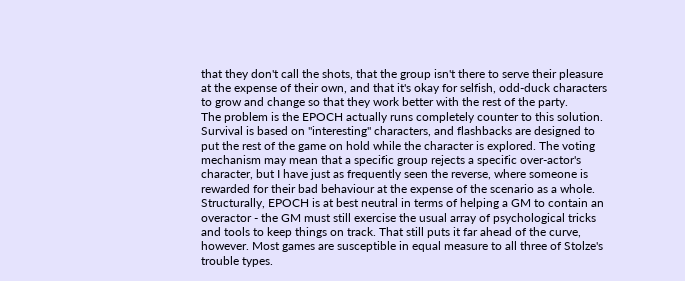that they don't call the shots, that the group isn't there to serve their pleasure at the expense of their own, and that it's okay for selfish, odd-duck characters to grow and change so that they work better with the rest of the party.
The problem is the EPOCH actually runs completely counter to this solution. Survival is based on "interesting" characters, and flashbacks are designed to put the rest of the game on hold while the character is explored. The voting mechanism may mean that a specific group rejects a specific over-actor's character, but I have just as frequently seen the reverse, where someone is rewarded for their bad behaviour at the expense of the scenario as a whole. Structurally, EPOCH is at best neutral in terms of helping a GM to contain an overactor - the GM must still exercise the usual array of psychological tricks and tools to keep things on track. That still puts it far ahead of the curve, however. Most games are susceptible in equal measure to all three of Stolze's trouble types.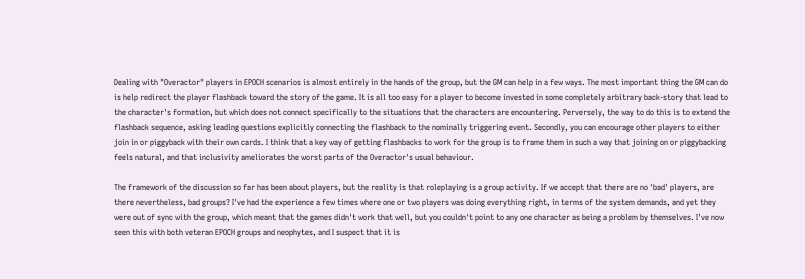Dealing with "Overactor" players in EPOCH scenarios is almost entirely in the hands of the group, but the GM can help in a few ways. The most important thing the GM can do is help redirect the player flashback toward the story of the game. It is all too easy for a player to become invested in some completely arbitrary back-story that lead to the character's formation, but which does not connect specifically to the situations that the characters are encountering. Perversely, the way to do this is to extend the flashback sequence, asking leading questions explicitly connecting the flashback to the nominally triggering event. Secondly, you can encourage other players to either join in or piggyback with their own cards. I think that a key way of getting flashbacks to work for the group is to frame them in such a way that joining on or piggybacking feels natural, and that inclusivity ameliorates the worst parts of the Overactor's usual behaviour.

The framework of the discussion so far has been about players, but the reality is that roleplaying is a group activity. If we accept that there are no 'bad' players, are there nevertheless, bad groups? I've had the experience a few times where one or two players was doing everything right, in terms of the system demands, and yet they were out of sync with the group, which meant that the games didn't work that well, but you couldn't point to any one character as being a problem by themselves. I've now seen this with both veteran EPOCH groups and neophytes, and I suspect that it is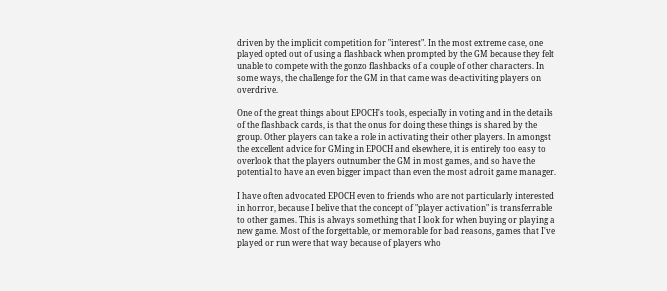driven by the implicit competition for "interest". In the most extreme case, one played opted out of using a flashback when prompted by the GM because they felt unable to compete with the gonzo flashbacks of a couple of other characters. In some ways, the challenge for the GM in that came was de-activiting players on overdrive.

One of the great things about EPOCH's tools, especially in voting and in the details of the flashback cards, is that the onus for doing these things is shared by the group. Other players can take a role in activating their other players. In amongst the excellent advice for GMing in EPOCH and elsewhere, it is entirely too easy to overlook that the players outnumber the GM in most games, and so have the potential to have an even bigger impact than even the most adroit game manager.

I have often advocated EPOCH even to friends who are not particularly interested in horror, because I belive that the concept of "player activation" is transferrable to other games. This is always something that I look for when buying or playing a new game. Most of the forgettable, or memorable for bad reasons, games that I've played or run were that way because of players who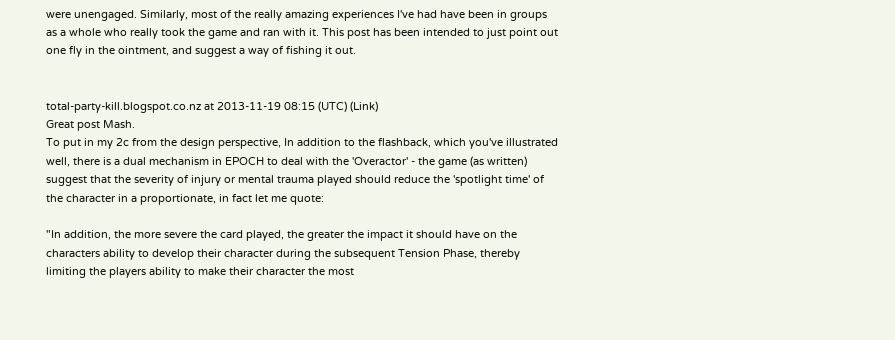were unengaged. Similarly, most of the really amazing experiences I've had have been in groups as a whole who really took the game and ran with it. This post has been intended to just point out one fly in the ointment, and suggest a way of fishing it out.


total-party-kill.blogspot.co.nz at 2013-11-19 08:15 (UTC) (Link)
Great post Mash.
To put in my 2c from the design perspective, In addition to the flashback, which you've illustrated well, there is a dual mechanism in EPOCH to deal with the 'Overactor' - the game (as written) suggest that the severity of injury or mental trauma played should reduce the 'spotlight time' of the character in a proportionate, in fact let me quote:

"In addition, the more severe the card played, the greater the impact it should have on the characters ability to develop their character during the subsequent Tension Phase, thereby limiting the players ability to make their character the most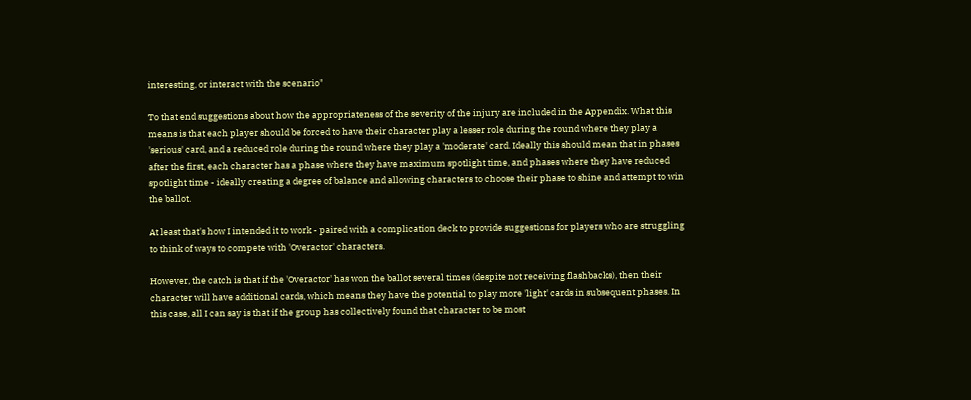interesting, or interact with the scenario"

To that end suggestions about how the appropriateness of the severity of the injury are included in the Appendix. What this means is that each player should be forced to have their character play a lesser role during the round where they play a 'serious' card, and a reduced role during the round where they play a 'moderate' card. Ideally this should mean that in phases after the first, each character has a phase where they have maximum spotlight time, and phases where they have reduced spotlight time - ideally creating a degree of balance and allowing characters to choose their phase to shine and attempt to win the ballot.

At least that's how I intended it to work - paired with a complication deck to provide suggestions for players who are struggling to think of ways to compete with 'Overactor' characters.

However, the catch is that if the 'Overactor' has won the ballot several times (despite not receiving flashbacks), then their character will have additional cards, which means they have the potential to play more 'light' cards in subsequent phases. In this case, all I can say is that if the group has collectively found that character to be most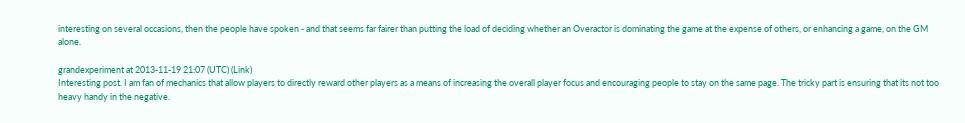interesting on several occasions, then the people have spoken - and that seems far fairer than putting the load of deciding whether an Overactor is dominating the game at the expense of others, or enhancing a game, on the GM alone.

grandexperiment at 2013-11-19 21:07 (UTC) (Link)
Interesting post. I am fan of mechanics that allow players to directly reward other players as a means of increasing the overall player focus and encouraging people to stay on the same page. The tricky part is ensuring that its not too heavy handy in the negative.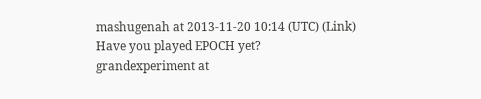mashugenah at 2013-11-20 10:14 (UTC) (Link)
Have you played EPOCH yet?
grandexperiment at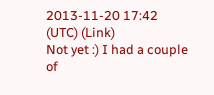2013-11-20 17:42 (UTC) (Link)
Not yet :) I had a couple of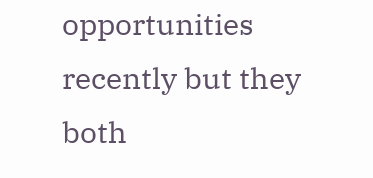opportunities recently but they both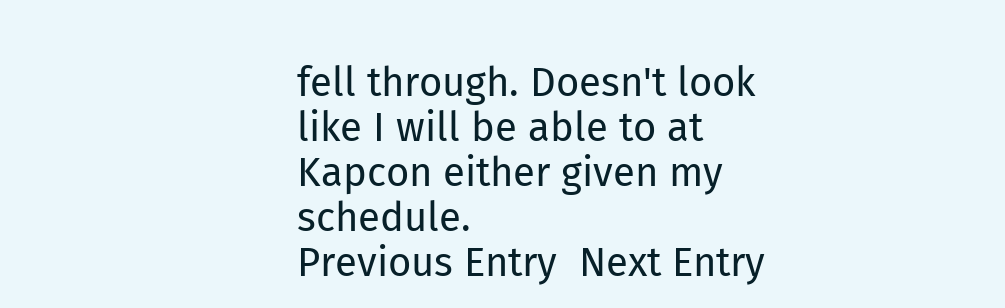fell through. Doesn't look like I will be able to at Kapcon either given my schedule.
Previous Entry  Next Entry